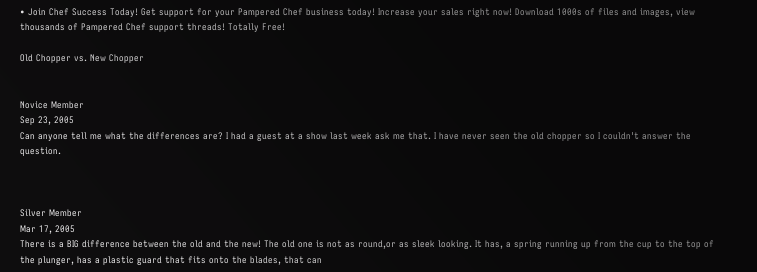• Join Chef Success Today! Get support for your Pampered Chef business today! Increase your sales right now! Download 1000s of files and images, view thousands of Pampered Chef support threads! Totally Free!

Old Chopper vs. New Chopper


Novice Member
Sep 23, 2005
Can anyone tell me what the differences are? I had a guest at a show last week ask me that. I have never seen the old chopper so I couldn't answer the question.



Silver Member
Mar 17, 2005
There is a BIG difference between the old and the new! The old one is not as round,or as sleek looking. It has, a spring running up from the cup to the top of the plunger, has a plastic guard that fits onto the blades, that can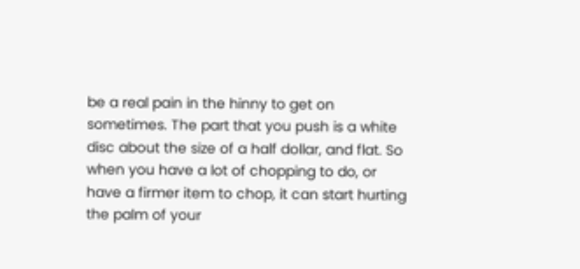be a real pain in the hinny to get on sometimes. The part that you push is a white disc about the size of a half dollar, and flat. So when you have a lot of chopping to do, or have a firmer item to chop, it can start hurting the palm of your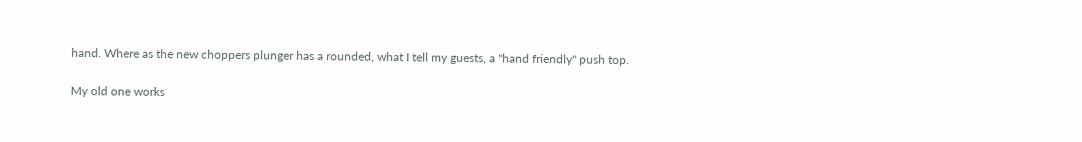hand. Where as the new choppers plunger has a rounded, what I tell my guests, a "hand friendly" push top.

My old one works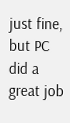just fine, but PC did a great job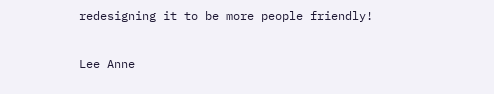redesigning it to be more people friendly!

Lee Anne